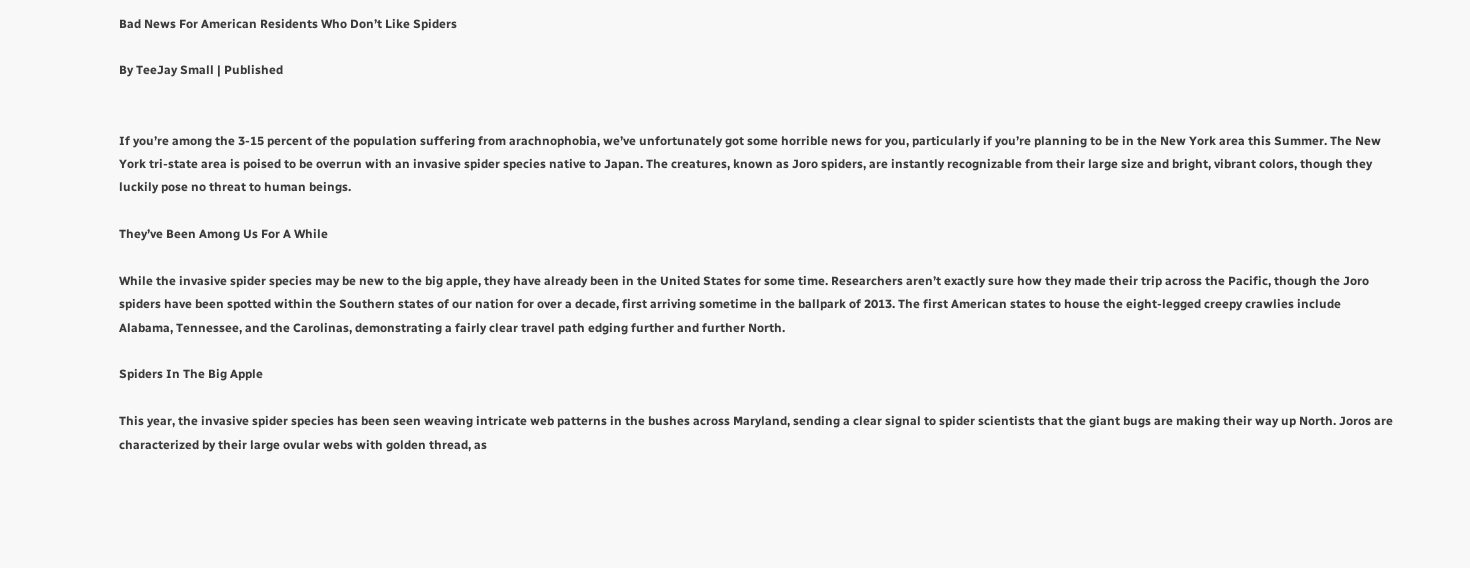Bad News For American Residents Who Don’t Like Spiders

By TeeJay Small | Published


If you’re among the 3-15 percent of the population suffering from arachnophobia, we’ve unfortunately got some horrible news for you, particularly if you’re planning to be in the New York area this Summer. The New York tri-state area is poised to be overrun with an invasive spider species native to Japan. The creatures, known as Joro spiders, are instantly recognizable from their large size and bright, vibrant colors, though they luckily pose no threat to human beings.

They’ve Been Among Us For A While

While the invasive spider species may be new to the big apple, they have already been in the United States for some time. Researchers aren’t exactly sure how they made their trip across the Pacific, though the Joro spiders have been spotted within the Southern states of our nation for over a decade, first arriving sometime in the ballpark of 2013. The first American states to house the eight-legged creepy crawlies include Alabama, Tennessee, and the Carolinas, demonstrating a fairly clear travel path edging further and further North.

Spiders In The Big Apple

This year, the invasive spider species has been seen weaving intricate web patterns in the bushes across Maryland, sending a clear signal to spider scientists that the giant bugs are making their way up North. Joros are characterized by their large ovular webs with golden thread, as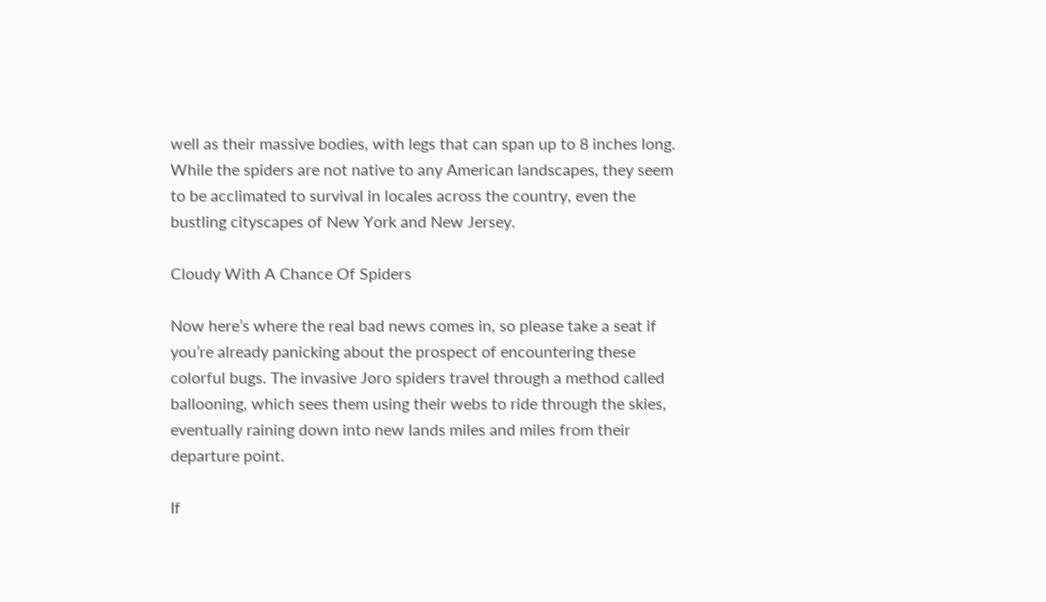well as their massive bodies, with legs that can span up to 8 inches long. While the spiders are not native to any American landscapes, they seem to be acclimated to survival in locales across the country, even the bustling cityscapes of New York and New Jersey.

Cloudy With A Chance Of Spiders

Now here’s where the real bad news comes in, so please take a seat if you’re already panicking about the prospect of encountering these colorful bugs. The invasive Joro spiders travel through a method called ballooning, which sees them using their webs to ride through the skies, eventually raining down into new lands miles and miles from their departure point.

If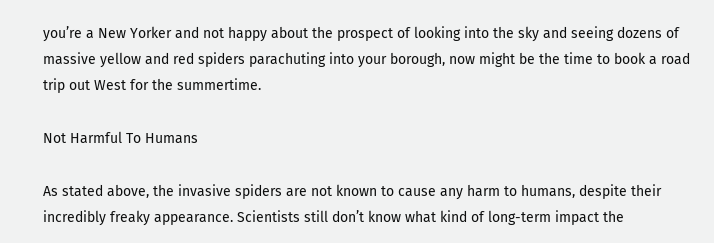you’re a New Yorker and not happy about the prospect of looking into the sky and seeing dozens of massive yellow and red spiders parachuting into your borough, now might be the time to book a road trip out West for the summertime.

Not Harmful To Humans

As stated above, the invasive spiders are not known to cause any harm to humans, despite their incredibly freaky appearance. Scientists still don’t know what kind of long-term impact the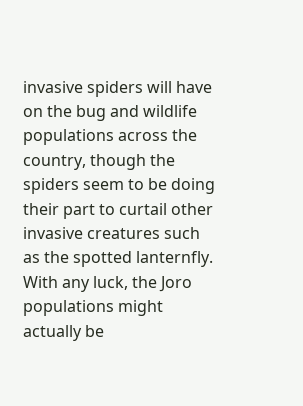invasive spiders will have on the bug and wildlife populations across the country, though the spiders seem to be doing their part to curtail other invasive creatures such as the spotted lanternfly. With any luck, the Joro populations might actually be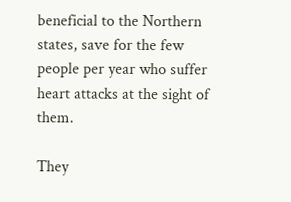beneficial to the Northern states, save for the few people per year who suffer heart attacks at the sight of them.

They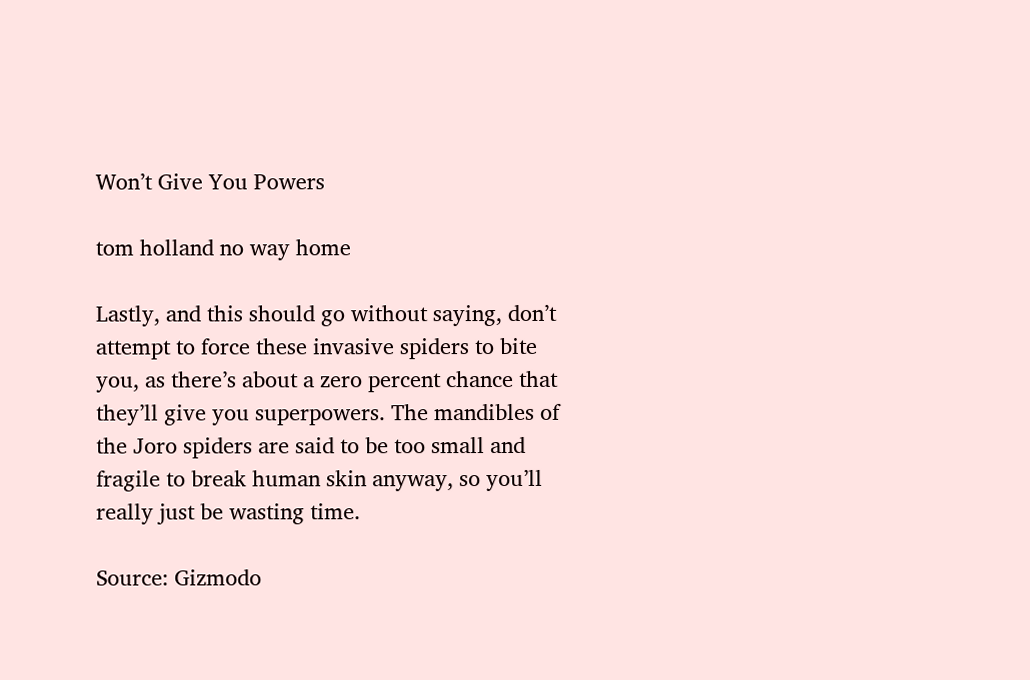Won’t Give You Powers

tom holland no way home

Lastly, and this should go without saying, don’t attempt to force these invasive spiders to bite you, as there’s about a zero percent chance that they’ll give you superpowers. The mandibles of the Joro spiders are said to be too small and fragile to break human skin anyway, so you’ll really just be wasting time.

Source: Gizmodo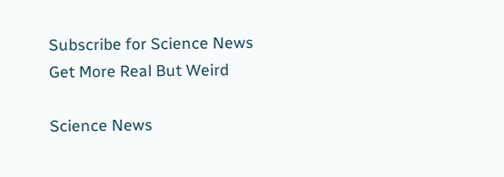Subscribe for Science News
Get More Real But Weird

Science News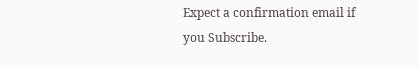Expect a confirmation email if you Subscribe.